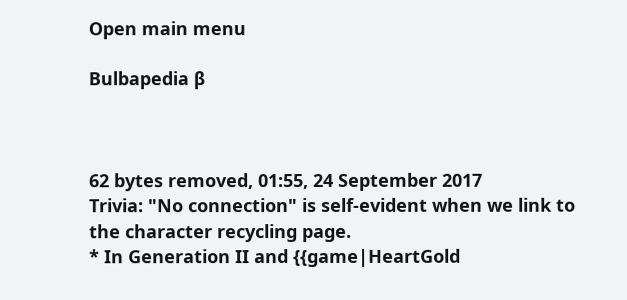Open main menu

Bulbapedia β



62 bytes removed, 01:55, 24 September 2017
Trivia: "No connection" is self-evident when we link to the character recycling page.
* In Generation II and {{game|HeartGold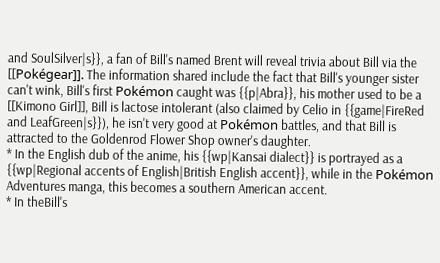and SoulSilver|s}}, a fan of Bill's named Brent will reveal trivia about Bill via the [[Pokégear]]. The information shared include the fact that Bill's younger sister can't wink, Bill's first Pokémon caught was {{p|Abra}}, his mother used to be a [[Kimono Girl]], Bill is lactose intolerant (also claimed by Celio in {{game|FireRed and LeafGreen|s}}), he isn't very good at Pokémon battles, and that Bill is attracted to the Goldenrod Flower Shop owner's daughter.
* In the English dub of the anime, his {{wp|Kansai dialect}} is portrayed as a {{wp|Regional accents of English|British English accent}}, while in the Pokémon Adventures manga, this becomes a southern American accent.
* In theBill's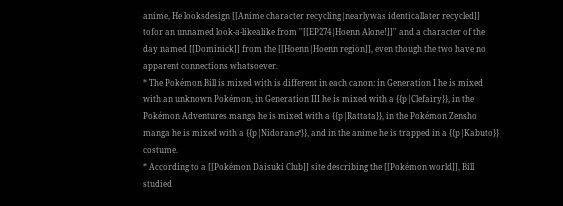anime, He looksdesign [[Anime character recycling|nearlywas identicallater recycled]] tofor an unnamed look-a-likealike from ''[[EP274|Hoenn Alone!]]'' and a character of the day named [[Dominick]] from the [[Hoenn|Hoenn region]], even though the two have no apparent connections whatsoever.
* The Pokémon Bill is mixed with is different in each canon: in Generation I he is mixed with an unknown Pokémon, in Generation III he is mixed with a {{p|Clefairy}}, in the Pokémon Adventures manga he is mixed with a {{p|Rattata}}, in the Pokémon Zensho manga he is mixed with a {{p|Nidoran♂}}, and in the anime he is trapped in a {{p|Kabuto}} costume.
* According to a [[Pokémon Daisuki Club]] site describing the [[Pokémon world]], Bill studied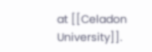at [[Celadon University]].